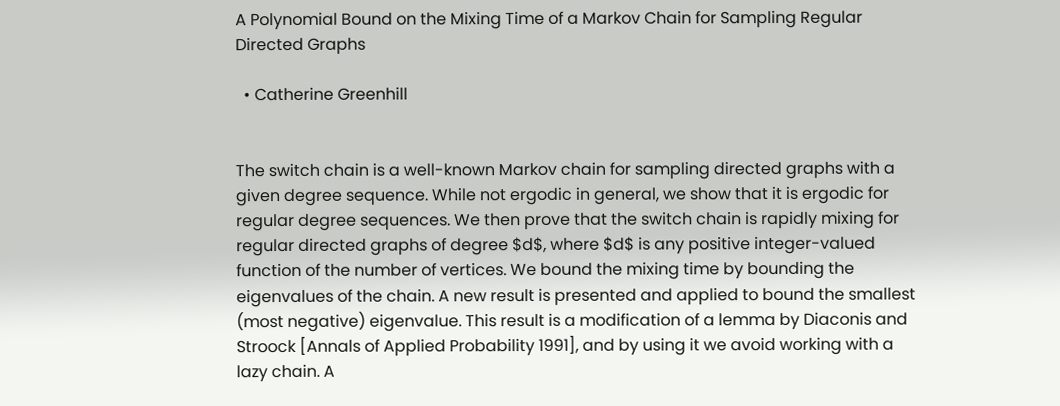A Polynomial Bound on the Mixing Time of a Markov Chain for Sampling Regular Directed Graphs

  • Catherine Greenhill


The switch chain is a well-known Markov chain for sampling directed graphs with a given degree sequence. While not ergodic in general, we show that it is ergodic for regular degree sequences. We then prove that the switch chain is rapidly mixing for regular directed graphs of degree $d$, where $d$ is any positive integer-valued function of the number of vertices. We bound the mixing time by bounding the eigenvalues of the chain. A new result is presented and applied to bound the smallest (most negative) eigenvalue. This result is a modification of a lemma by Diaconis and Stroock [Annals of Applied Probability 1991], and by using it we avoid working with a lazy chain. A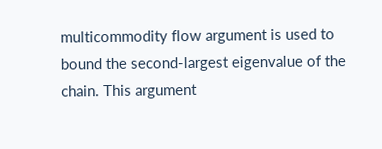multicommodity flow argument is used to bound the second-largest eigenvalue of the chain. This argument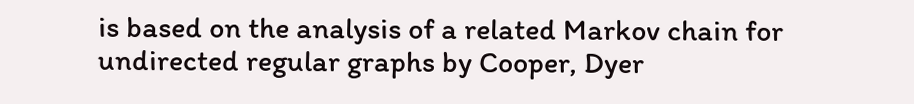is based on the analysis of a related Markov chain for undirected regular graphs by Cooper, Dyer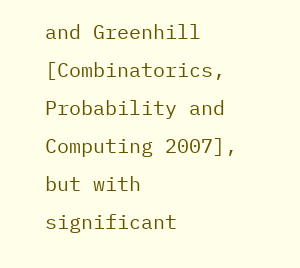and Greenhill [Combinatorics, Probability and Computing 2007], but with significant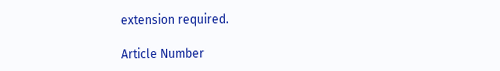extension required.

Article Number